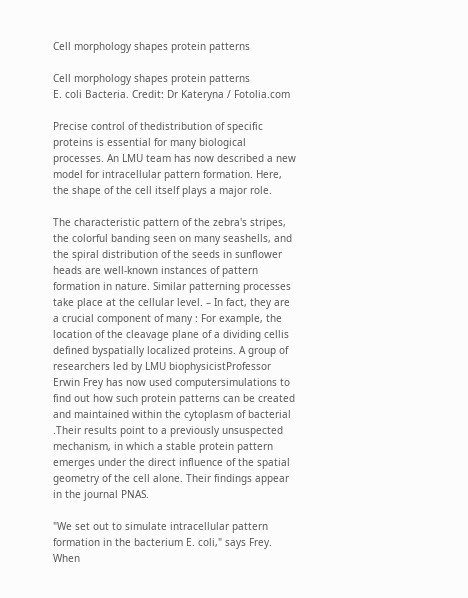Cell morphology shapes protein patterns

Cell morphology shapes protein patterns
E. coli Bacteria. Credit: Dr Kateryna / Fotolia.com

Precise control of thedistribution of specific proteins is essential for many biological processes. An LMU team has now described a new model for intracellular pattern formation. Here, the shape of the cell itself plays a major role.

The characteristic pattern of the zebra's stripes, the colorful banding seen on many seashells, and the spiral distribution of the seeds in sunflower heads are well-known instances of pattern formation in nature. Similar patterning processes take place at the cellular level. – In fact, they are a crucial component of many : For example, the location of the cleavage plane of a dividing cellis defined byspatially localized proteins. A group of researchers led by LMU biophysicistProfessor Erwin Frey has now used computersimulations to find out how such protein patterns can be created and maintained within the cytoplasm of bacterial .Their results point to a previously unsuspected mechanism, in which a stable protein pattern emerges under the direct influence of the spatial geometry of the cell alone. Their findings appear in the journal PNAS.

"We set out to simulate intracellular pattern formation in the bacterium E. coli," says Frey. When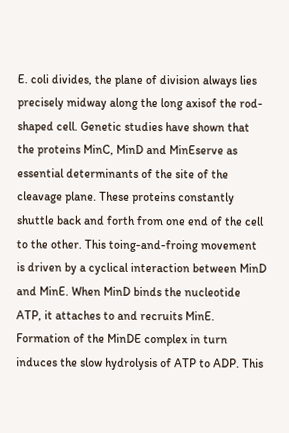E. coli divides, the plane of division always lies precisely midway along the long axisof the rod-shaped cell. Genetic studies have shown that the proteins MinC, MinD and MinEserve as essential determinants of the site of the cleavage plane. These proteins constantly shuttle back and forth from one end of the cell to the other. This toing-and-froing movement is driven by a cyclical interaction between MinD and MinE. When MinD binds the nucleotide ATP, it attaches to and recruits MinE. Formation of the MinDE complex in turn induces the slow hydrolysis of ATP to ADP. This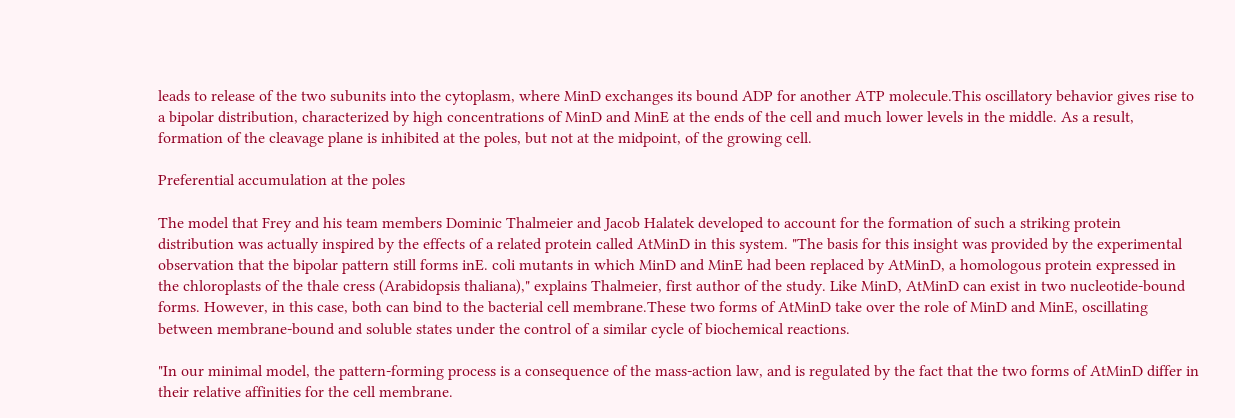leads to release of the two subunits into the cytoplasm, where MinD exchanges its bound ADP for another ATP molecule.This oscillatory behavior gives rise to a bipolar distribution, characterized by high concentrations of MinD and MinE at the ends of the cell and much lower levels in the middle. As a result, formation of the cleavage plane is inhibited at the poles, but not at the midpoint, of the growing cell.

Preferential accumulation at the poles

The model that Frey and his team members Dominic Thalmeier and Jacob Halatek developed to account for the formation of such a striking protein distribution was actually inspired by the effects of a related protein called AtMinD in this system. "The basis for this insight was provided by the experimental observation that the bipolar pattern still forms inE. coli mutants in which MinD and MinE had been replaced by AtMinD, a homologous protein expressed in the chloroplasts of the thale cress (Arabidopsis thaliana)," explains Thalmeier, first author of the study. Like MinD, AtMinD can exist in two nucleotide-bound forms. However, in this case, both can bind to the bacterial cell membrane.These two forms of AtMinD take over the role of MinD and MinE, oscillating between membrane-bound and soluble states under the control of a similar cycle of biochemical reactions.

"In our minimal model, the pattern-forming process is a consequence of the mass-action law, and is regulated by the fact that the two forms of AtMinD differ in their relative affinities for the cell membrane.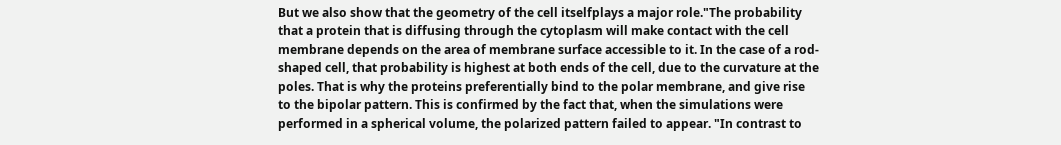But we also show that the geometry of the cell itselfplays a major role."The probability that a protein that is diffusing through the cytoplasm will make contact with the cell membrane depends on the area of membrane surface accessible to it. In the case of a rod-shaped cell, that probability is highest at both ends of the cell, due to the curvature at the poles. That is why the proteins preferentially bind to the polar membrane, and give rise to the bipolar pattern. This is confirmed by the fact that, when the simulations were performed in a spherical volume, the polarized pattern failed to appear. "In contrast to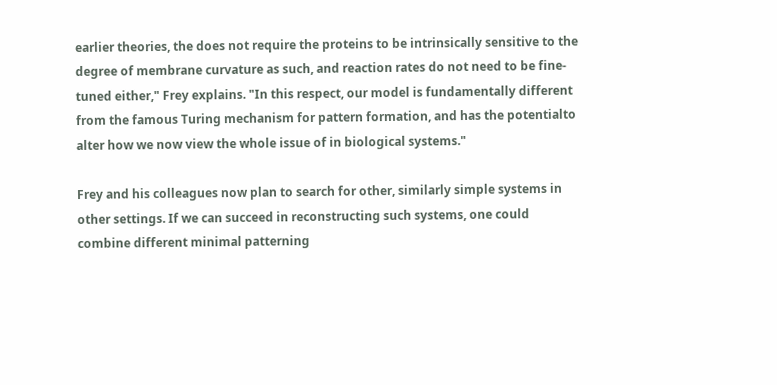earlier theories, the does not require the proteins to be intrinsically sensitive to the degree of membrane curvature as such, and reaction rates do not need to be fine-tuned either," Frey explains. "In this respect, our model is fundamentally different from the famous Turing mechanism for pattern formation, and has the potentialto alter how we now view the whole issue of in biological systems."

Frey and his colleagues now plan to search for other, similarly simple systems in other settings. If we can succeed in reconstructing such systems, one could combine different minimal patterning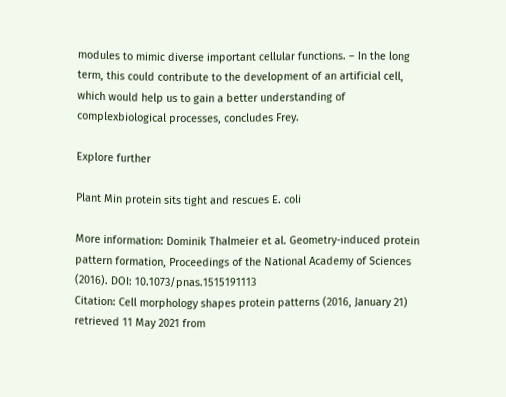modules to mimic diverse important cellular functions. – In the long term, this could contribute to the development of an artificial cell, which would help us to gain a better understanding of complexbiological processes, concludes Frey.

Explore further

Plant Min protein sits tight and rescues E. coli

More information: Dominik Thalmeier et al. Geometry-induced protein pattern formation, Proceedings of the National Academy of Sciences (2016). DOI: 10.1073/pnas.1515191113
Citation: Cell morphology shapes protein patterns (2016, January 21) retrieved 11 May 2021 from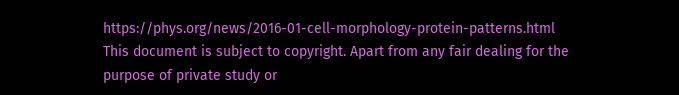https://phys.org/news/2016-01-cell-morphology-protein-patterns.html
This document is subject to copyright. Apart from any fair dealing for the purpose of private study or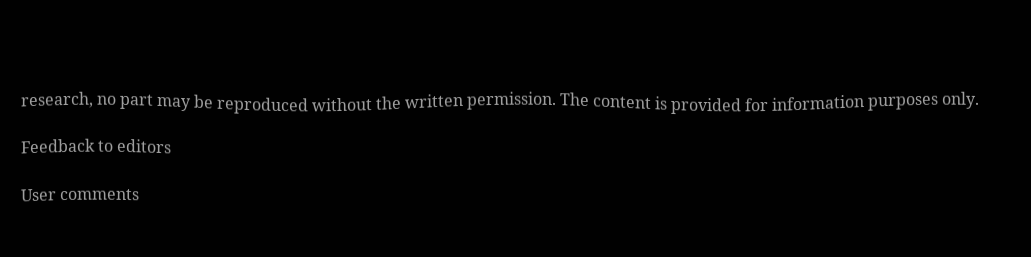research, no part may be reproduced without the written permission. The content is provided for information purposes only.

Feedback to editors

User comments